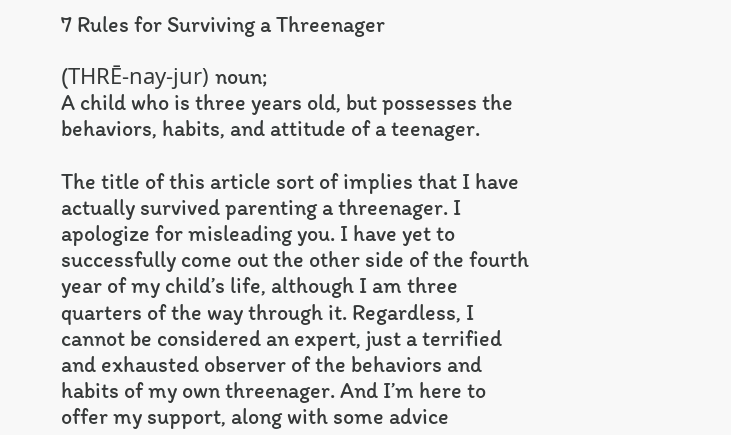7 Rules for Surviving a Threenager

(THRĒ-nay-jur) noun;
A child who is three years old, but possesses the behaviors, habits, and attitude of a teenager.

The title of this article sort of implies that I have actually survived parenting a threenager. I apologize for misleading you. I have yet to successfully come out the other side of the fourth year of my child’s life, although I am three quarters of the way through it. Regardless, I cannot be considered an expert, just a terrified and exhausted observer of the behaviors and habits of my own threenager. And I’m here to offer my support, along with some advice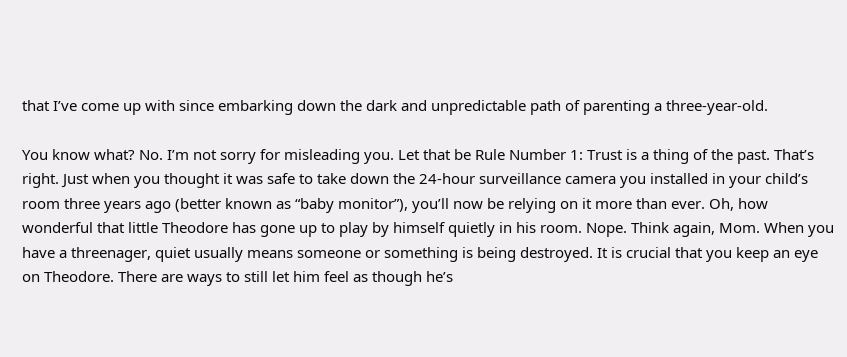that I’ve come up with since embarking down the dark and unpredictable path of parenting a three-year-old.

You know what? No. I’m not sorry for misleading you. Let that be Rule Number 1: Trust is a thing of the past. That’s right. Just when you thought it was safe to take down the 24-hour surveillance camera you installed in your child’s room three years ago (better known as “baby monitor”), you’ll now be relying on it more than ever. Oh, how wonderful that little Theodore has gone up to play by himself quietly in his room. Nope. Think again, Mom. When you have a threenager, quiet usually means someone or something is being destroyed. It is crucial that you keep an eye on Theodore. There are ways to still let him feel as though he’s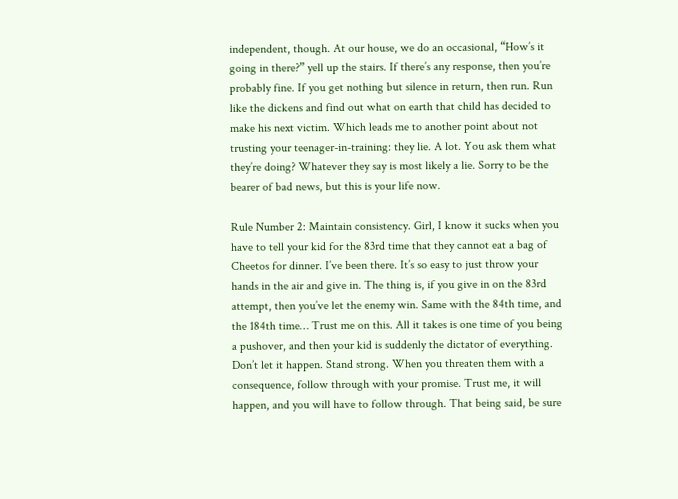independent, though. At our house, we do an occasional, “How’s it going in there?” yell up the stairs. If there’s any response, then you’re probably fine. If you get nothing but silence in return, then run. Run like the dickens and find out what on earth that child has decided to make his next victim. Which leads me to another point about not trusting your teenager-in-training: they lie. A lot. You ask them what they’re doing? Whatever they say is most likely a lie. Sorry to be the bearer of bad news, but this is your life now.

Rule Number 2: Maintain consistency. Girl, I know it sucks when you have to tell your kid for the 83rd time that they cannot eat a bag of Cheetos for dinner. I’ve been there. It’s so easy to just throw your hands in the air and give in. The thing is, if you give in on the 83rd attempt, then you’ve let the enemy win. Same with the 84th time, and the 184th time… Trust me on this. All it takes is one time of you being a pushover, and then your kid is suddenly the dictator of everything. Don’t let it happen. Stand strong. When you threaten them with a consequence, follow through with your promise. Trust me, it will happen, and you will have to follow through. That being said, be sure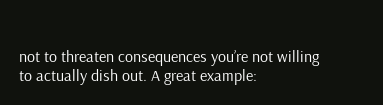not to threaten consequences you’re not willing to actually dish out. A great example: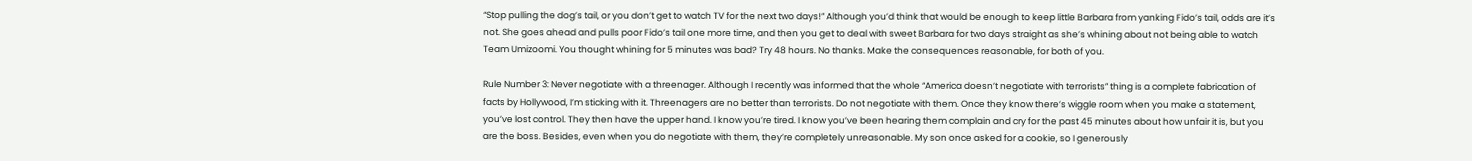“Stop pulling the dog’s tail, or you don’t get to watch TV for the next two days!” Although you’d think that would be enough to keep little Barbara from yanking Fido’s tail, odds are it’s not. She goes ahead and pulls poor Fido’s tail one more time, and then you get to deal with sweet Barbara for two days straight as she’s whining about not being able to watch Team Umizoomi. You thought whining for 5 minutes was bad? Try 48 hours. No thanks. Make the consequences reasonable, for both of you.

Rule Number 3: Never negotiate with a threenager. Although I recently was informed that the whole “America doesn’t negotiate with terrorists” thing is a complete fabrication of facts by Hollywood, I’m sticking with it. Threenagers are no better than terrorists. Do not negotiate with them. Once they know there’s wiggle room when you make a statement, you’ve lost control. They then have the upper hand. I know you’re tired. I know you’ve been hearing them complain and cry for the past 45 minutes about how unfair it is, but you are the boss. Besides, even when you do negotiate with them, they’re completely unreasonable. My son once asked for a cookie, so I generously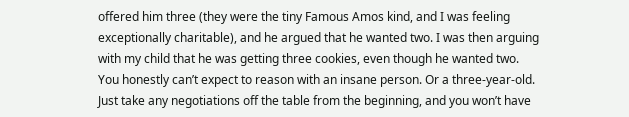offered him three (they were the tiny Famous Amos kind, and I was feeling exceptionally charitable), and he argued that he wanted two. I was then arguing with my child that he was getting three cookies, even though he wanted two. You honestly can’t expect to reason with an insane person. Or a three-year-old. Just take any negotiations off the table from the beginning, and you won’t have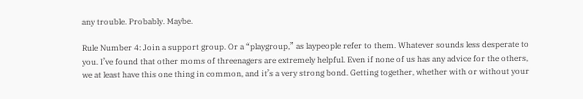any trouble. Probably. Maybe.

Rule Number 4: Join a support group. Or a “playgroup,” as laypeople refer to them. Whatever sounds less desperate to you. I’ve found that other moms of threenagers are extremely helpful. Even if none of us has any advice for the others, we at least have this one thing in common, and it’s a very strong bond. Getting together, whether with or without your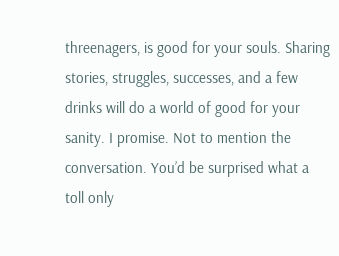threenagers, is good for your souls. Sharing stories, struggles, successes, and a few drinks will do a world of good for your sanity. I promise. Not to mention the conversation. You’d be surprised what a toll only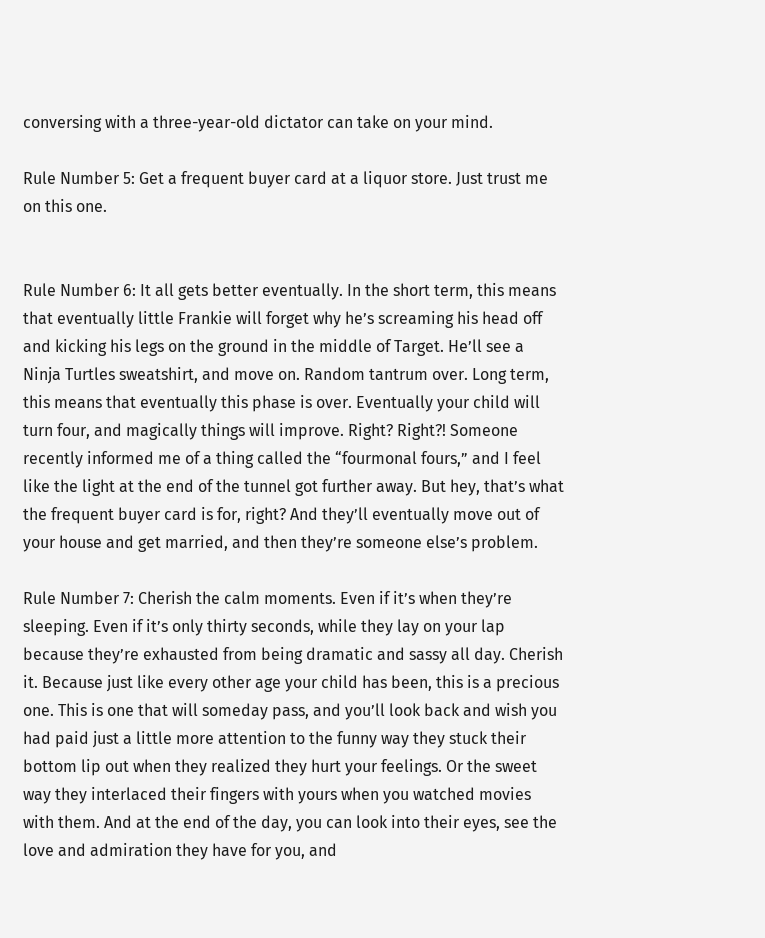conversing with a three-year-old dictator can take on your mind.

Rule Number 5: Get a frequent buyer card at a liquor store. Just trust me on this one.


Rule Number 6: It all gets better eventually. In the short term, this means that eventually little Frankie will forget why he’s screaming his head off and kicking his legs on the ground in the middle of Target. He’ll see a Ninja Turtles sweatshirt, and move on. Random tantrum over. Long term, this means that eventually this phase is over. Eventually your child will turn four, and magically things will improve. Right? Right?! Someone recently informed me of a thing called the “fourmonal fours,” and I feel like the light at the end of the tunnel got further away. But hey, that’s what the frequent buyer card is for, right? And they’ll eventually move out of your house and get married, and then they’re someone else’s problem.

Rule Number 7: Cherish the calm moments. Even if it’s when they’re sleeping. Even if it’s only thirty seconds, while they lay on your lap because they’re exhausted from being dramatic and sassy all day. Cherish it. Because just like every other age your child has been, this is a precious one. This is one that will someday pass, and you’ll look back and wish you had paid just a little more attention to the funny way they stuck their bottom lip out when they realized they hurt your feelings. Or the sweet way they interlaced their fingers with yours when you watched movies with them. And at the end of the day, you can look into their eyes, see the love and admiration they have for you, and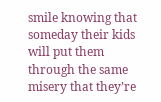smile knowing that someday their kids will put them through the same misery that they’re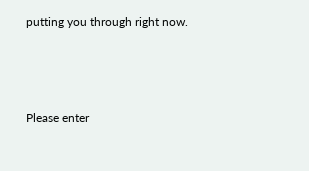putting you through right now.



Please enter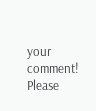your comment!
Please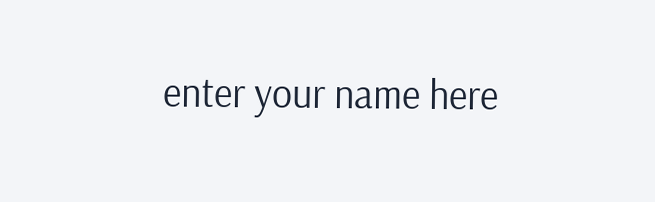enter your name here